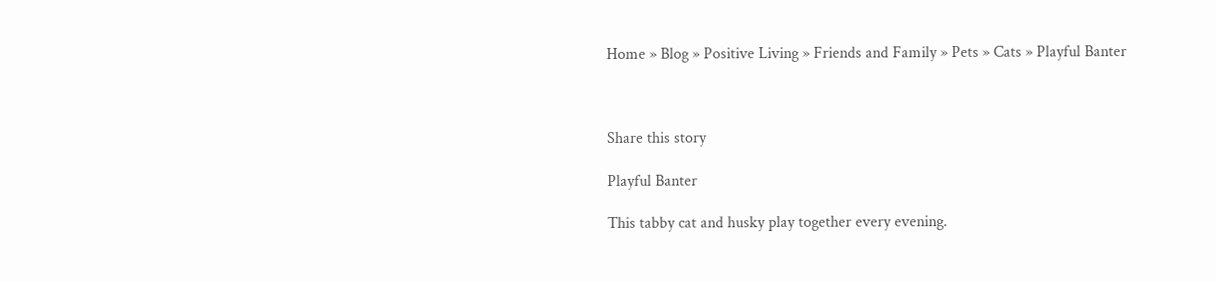Home » Blog » Positive Living » Friends and Family » Pets » Cats » Playful Banter



Share this story

Playful Banter

This tabby cat and husky play together every evening.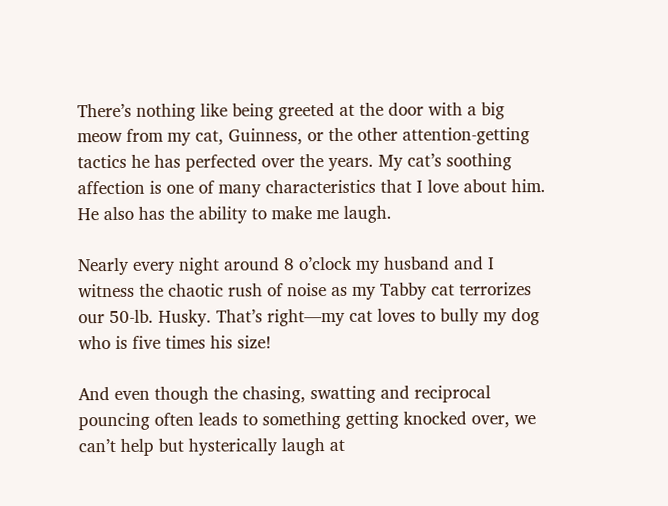There’s nothing like being greeted at the door with a big meow from my cat, Guinness, or the other attention-getting tactics he has perfected over the years. My cat’s soothing affection is one of many characteristics that I love about him. He also has the ability to make me laugh.

Nearly every night around 8 o’clock my husband and I witness the chaotic rush of noise as my Tabby cat terrorizes our 50-lb. Husky. That’s right—my cat loves to bully my dog who is five times his size!

And even though the chasing, swatting and reciprocal pouncing often leads to something getting knocked over, we can’t help but hysterically laugh at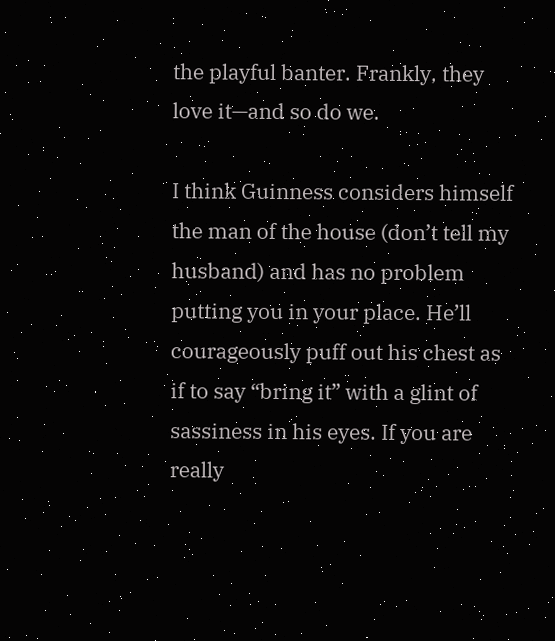the playful banter. Frankly, they love it—and so do we.

I think Guinness considers himself the man of the house (don’t tell my husband) and has no problem putting you in your place. He’ll courageously puff out his chest as if to say “bring it” with a glint of sassiness in his eyes. If you are really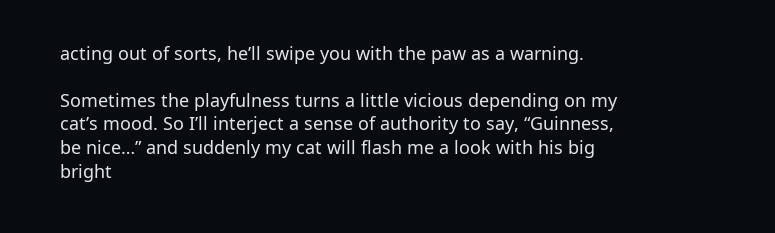acting out of sorts, he’ll swipe you with the paw as a warning.

Sometimes the playfulness turns a little vicious depending on my cat’s mood. So I’ll interject a sense of authority to say, “Guinness, be nice…” and suddenly my cat will flash me a look with his big bright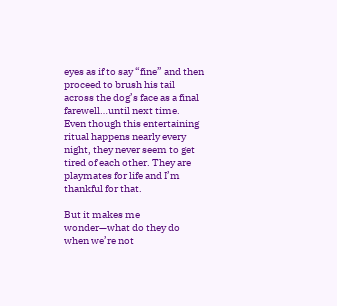eyes as if to say “fine” and then proceed to brush his tail across the dog’s face as a final farewell…until next time.
Even though this entertaining ritual happens nearly every night, they never seem to get tired of each other. They are playmates for life and I’m thankful for that.

But it makes me wonder—what do they do when we’re not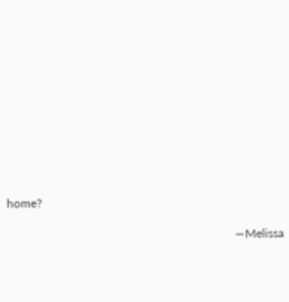home?

                                                                            —Melissa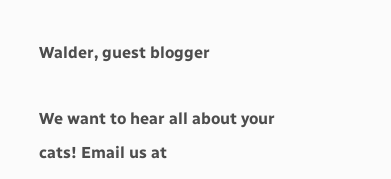Walder, guest blogger

We want to hear all about your cats! Email us at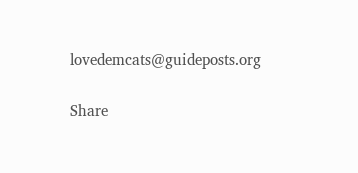lovedemcats@guideposts.org

Share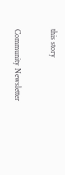this story

Community Newsletter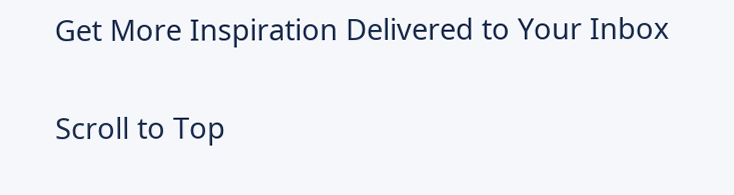Get More Inspiration Delivered to Your Inbox

Scroll to Top